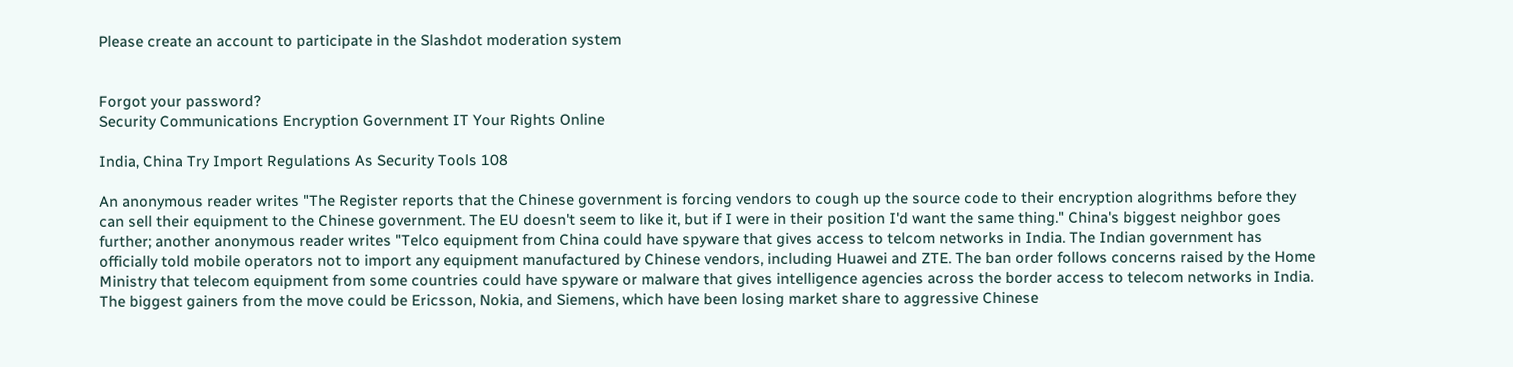Please create an account to participate in the Slashdot moderation system


Forgot your password?
Security Communications Encryption Government IT Your Rights Online

India, China Try Import Regulations As Security Tools 108

An anonymous reader writes "The Register reports that the Chinese government is forcing vendors to cough up the source code to their encryption alogrithms before they can sell their equipment to the Chinese government. The EU doesn't seem to like it, but if I were in their position I'd want the same thing." China's biggest neighbor goes further; another anonymous reader writes "Telco equipment from China could have spyware that gives access to telcom networks in India. The Indian government has officially told mobile operators not to import any equipment manufactured by Chinese vendors, including Huawei and ZTE. The ban order follows concerns raised by the Home Ministry that telecom equipment from some countries could have spyware or malware that gives intelligence agencies across the border access to telecom networks in India. The biggest gainers from the move could be Ericsson, Nokia, and Siemens, which have been losing market share to aggressive Chinese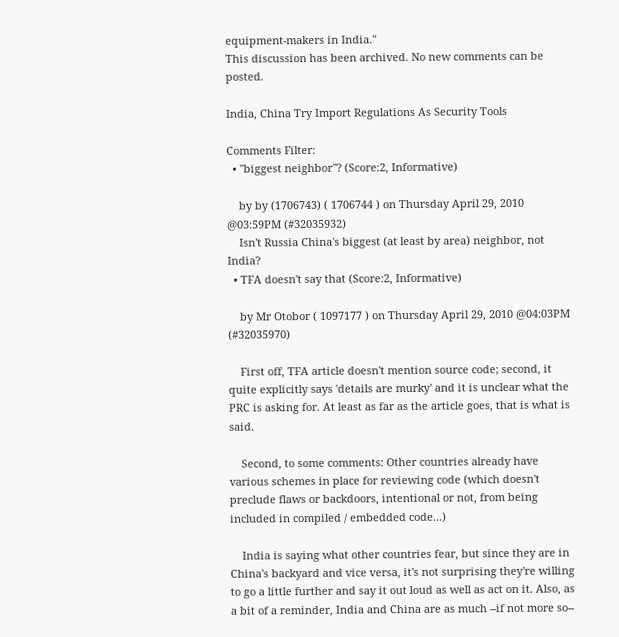equipment-makers in India."
This discussion has been archived. No new comments can be posted.

India, China Try Import Regulations As Security Tools

Comments Filter:
  • "biggest neighbor"? (Score:2, Informative)

    by by (1706743) ( 1706744 ) on Thursday April 29, 2010 @03:59PM (#32035932)
    Isn't Russia China's biggest (at least by area) neighbor, not India?
  • TFA doesn't say that (Score:2, Informative)

    by Mr Otobor ( 1097177 ) on Thursday April 29, 2010 @04:03PM (#32035970)

    First off, TFA article doesn't mention source code; second, it quite explicitly says 'details are murky' and it is unclear what the PRC is asking for. At least as far as the article goes, that is what is said.

    Second, to some comments: Other countries already have various schemes in place for reviewing code (which doesn't preclude flaws or backdoors, intentional or not, from being included in compiled / embedded code...)

    India is saying what other countries fear, but since they are in China's backyard and vice versa, it's not surprising they're willing to go a little further and say it out loud as well as act on it. Also, as a bit of a reminder, India and China are as much --if not more so--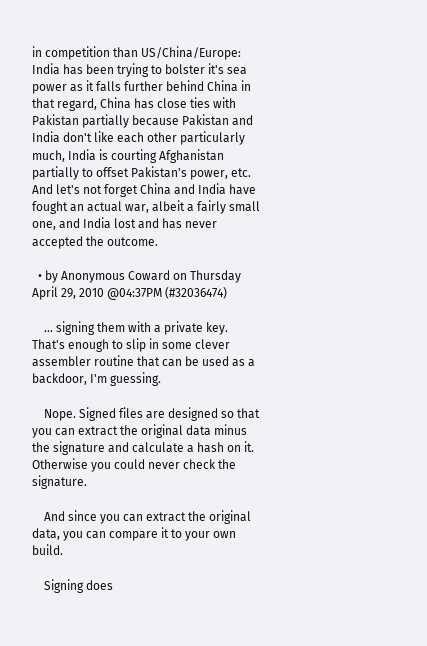in competition than US/China/Europe: India has been trying to bolster it's sea power as it falls further behind China in that regard, China has close ties with Pakistan partially because Pakistan and India don't like each other particularly much, India is courting Afghanistan partially to offset Pakistan's power, etc. And let's not forget China and India have fought an actual war, albeit a fairly small one, and India lost and has never accepted the outcome.

  • by Anonymous Coward on Thursday April 29, 2010 @04:37PM (#32036474)

    ... signing them with a private key. That's enough to slip in some clever assembler routine that can be used as a backdoor, I'm guessing.

    Nope. Signed files are designed so that you can extract the original data minus the signature and calculate a hash on it. Otherwise you could never check the signature.

    And since you can extract the original data, you can compare it to your own build.

    Signing does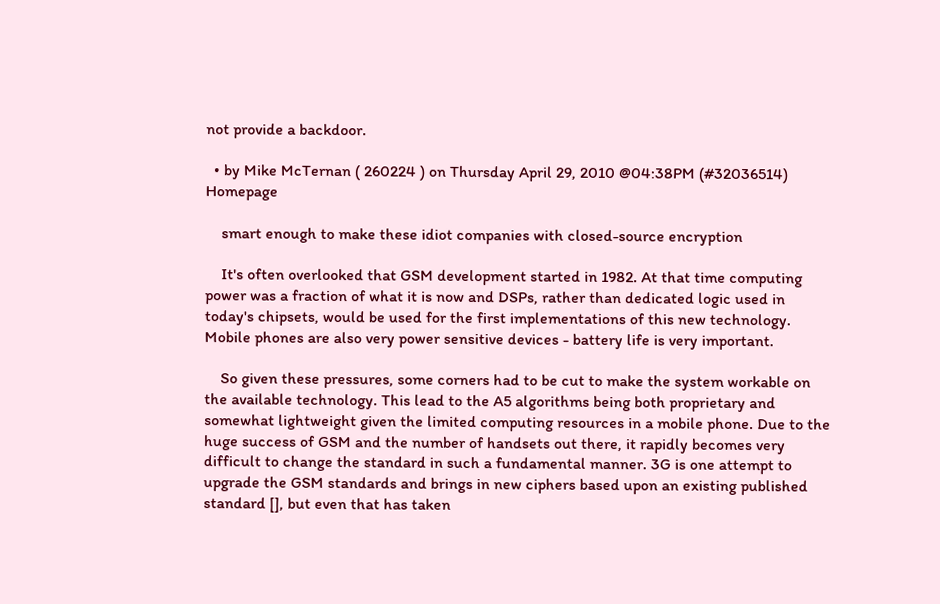not provide a backdoor.

  • by Mike McTernan ( 260224 ) on Thursday April 29, 2010 @04:38PM (#32036514) Homepage

    smart enough to make these idiot companies with closed-source encryption

    It's often overlooked that GSM development started in 1982. At that time computing power was a fraction of what it is now and DSPs, rather than dedicated logic used in today's chipsets, would be used for the first implementations of this new technology. Mobile phones are also very power sensitive devices - battery life is very important.

    So given these pressures, some corners had to be cut to make the system workable on the available technology. This lead to the A5 algorithms being both proprietary and somewhat lightweight given the limited computing resources in a mobile phone. Due to the huge success of GSM and the number of handsets out there, it rapidly becomes very difficult to change the standard in such a fundamental manner. 3G is one attempt to upgrade the GSM standards and brings in new ciphers based upon an existing published standard [], but even that has taken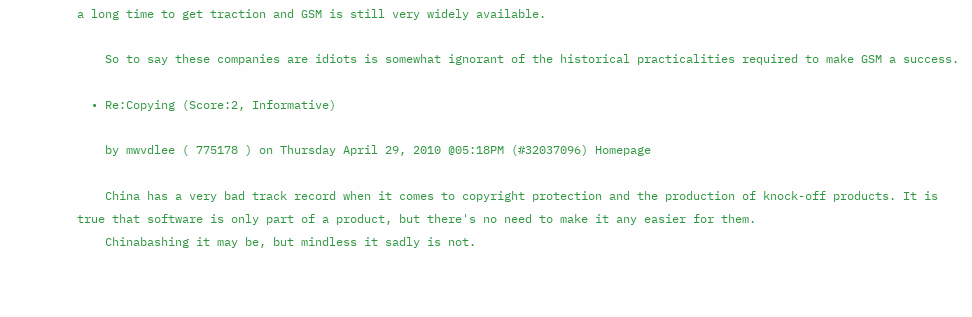a long time to get traction and GSM is still very widely available.

    So to say these companies are idiots is somewhat ignorant of the historical practicalities required to make GSM a success.

  • Re:Copying (Score:2, Informative)

    by mwvdlee ( 775178 ) on Thursday April 29, 2010 @05:18PM (#32037096) Homepage

    China has a very bad track record when it comes to copyright protection and the production of knock-off products. It is true that software is only part of a product, but there's no need to make it any easier for them.
    Chinabashing it may be, but mindless it sadly is not.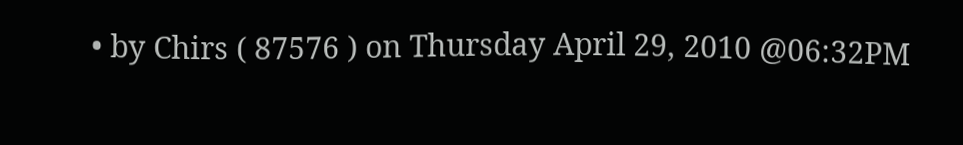• by Chirs ( 87576 ) on Thursday April 29, 2010 @06:32PM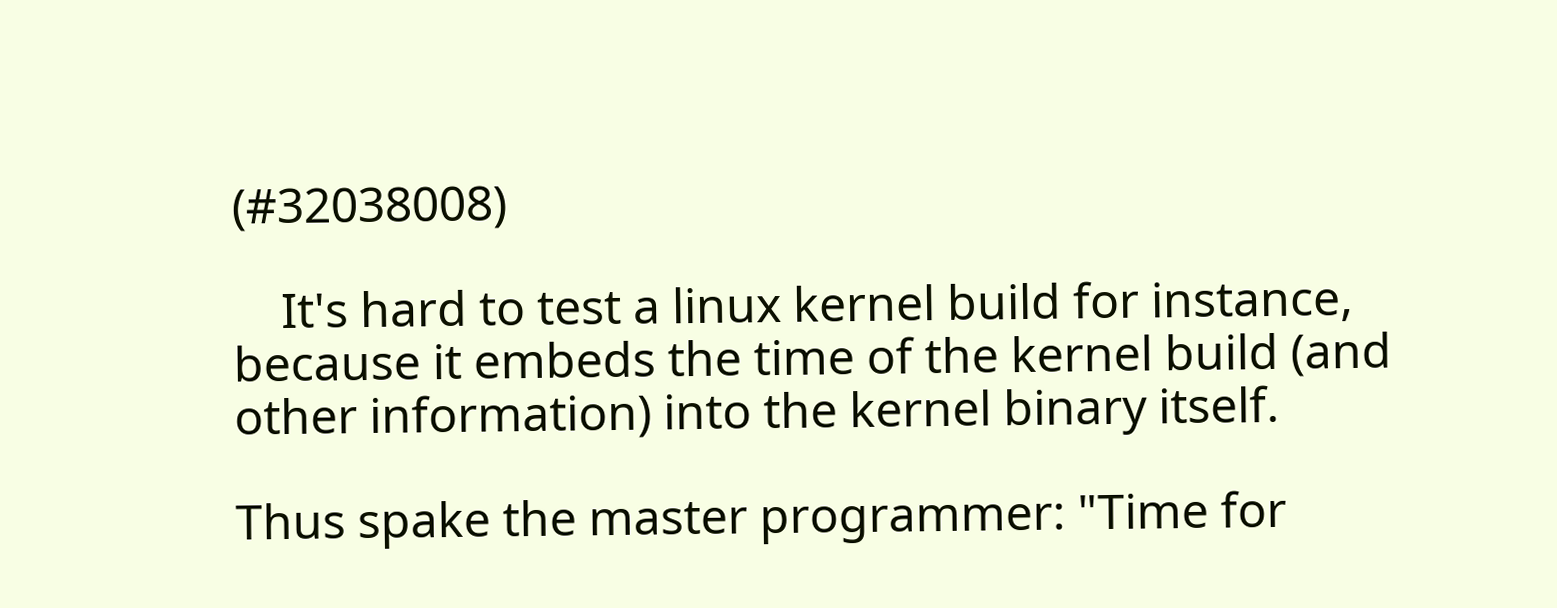(#32038008)

    It's hard to test a linux kernel build for instance, because it embeds the time of the kernel build (and other information) into the kernel binary itself.

Thus spake the master programmer: "Time for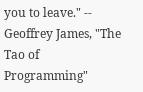you to leave." -- Geoffrey James, "The Tao of Programming"